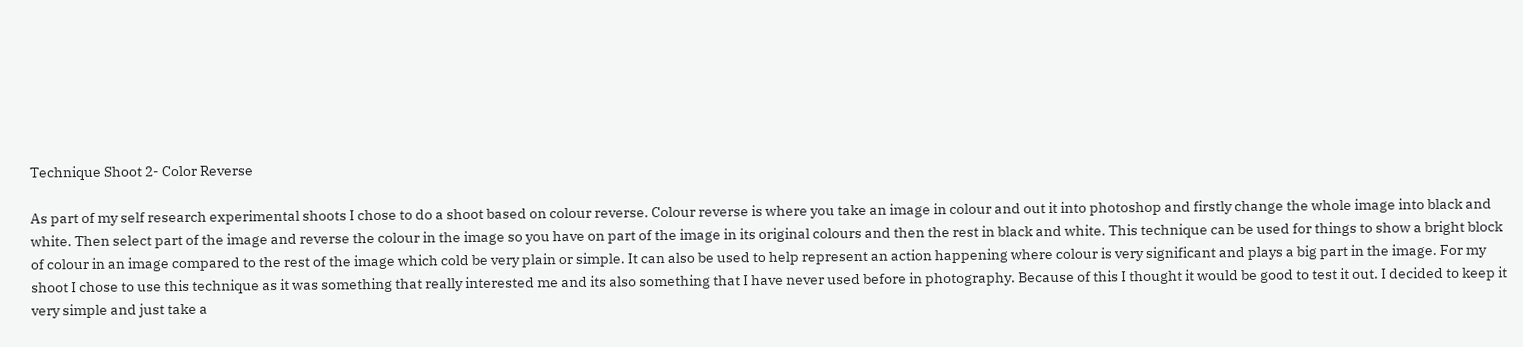Technique Shoot 2- Color Reverse

As part of my self research experimental shoots I chose to do a shoot based on colour reverse. Colour reverse is where you take an image in colour and out it into photoshop and firstly change the whole image into black and white. Then select part of the image and reverse the colour in the image so you have on part of the image in its original colours and then the rest in black and white. This technique can be used for things to show a bright block of colour in an image compared to the rest of the image which cold be very plain or simple. It can also be used to help represent an action happening where colour is very significant and plays a big part in the image. For my shoot I chose to use this technique as it was something that really interested me and its also something that I have never used before in photography. Because of this I thought it would be good to test it out. I decided to keep it very simple and just take a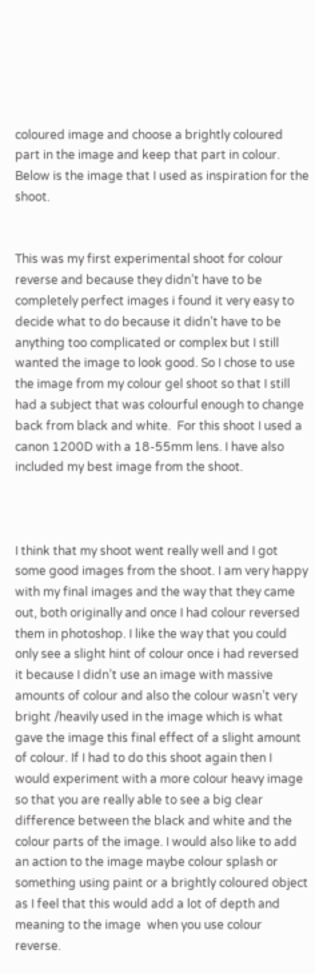coloured image and choose a brightly coloured part in the image and keep that part in colour. Below is the image that I used as inspiration for the shoot.


This was my first experimental shoot for colour reverse and because they didn’t have to be completely perfect images i found it very easy to decide what to do because it didn’t have to be anything too complicated or complex but I still wanted the image to look good. So I chose to use the image from my colour gel shoot so that I still had a subject that was colourful enough to change back from black and white.  For this shoot I used a canon 1200D with a 18-55mm lens. I have also included my best image from the shoot.



I think that my shoot went really well and I got some good images from the shoot. I am very happy with my final images and the way that they came out, both originally and once I had colour reversed them in photoshop. I like the way that you could only see a slight hint of colour once i had reversed it because I didn’t use an image with massive amounts of colour and also the colour wasn’t very bright /heavily used in the image which is what gave the image this final effect of a slight amount of colour. If I had to do this shoot again then I would experiment with a more colour heavy image so that you are really able to see a big clear difference between the black and white and the colour parts of the image. I would also like to add an action to the image maybe colour splash or something using paint or a brightly coloured object as I feel that this would add a lot of depth and meaning to the image  when you use colour reverse.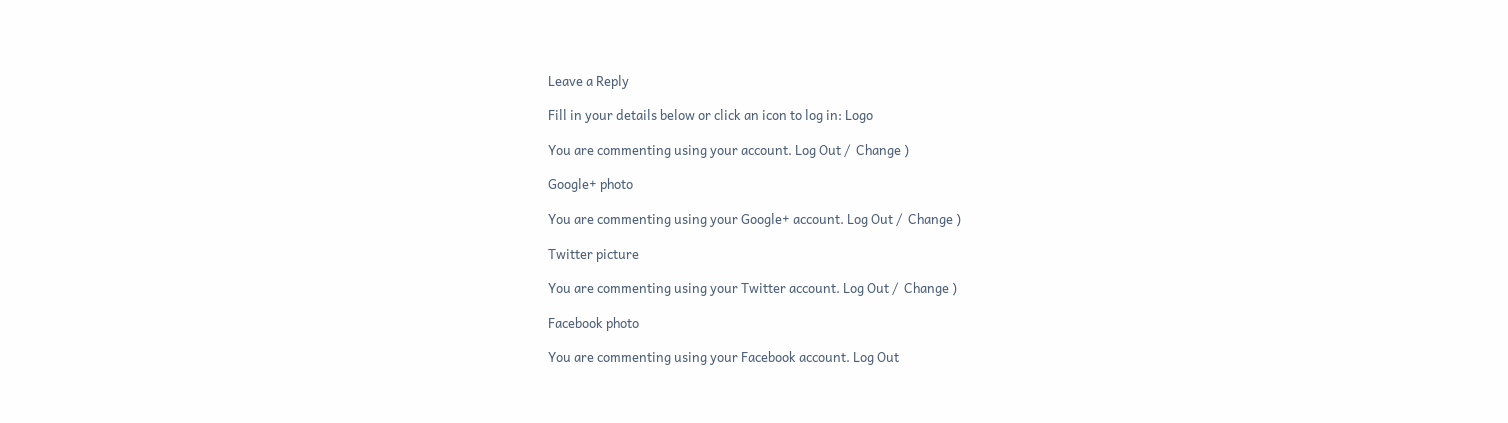Leave a Reply

Fill in your details below or click an icon to log in: Logo

You are commenting using your account. Log Out /  Change )

Google+ photo

You are commenting using your Google+ account. Log Out /  Change )

Twitter picture

You are commenting using your Twitter account. Log Out /  Change )

Facebook photo

You are commenting using your Facebook account. Log Out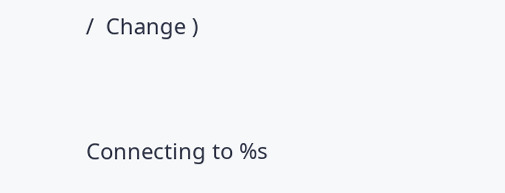/  Change )


Connecting to %s